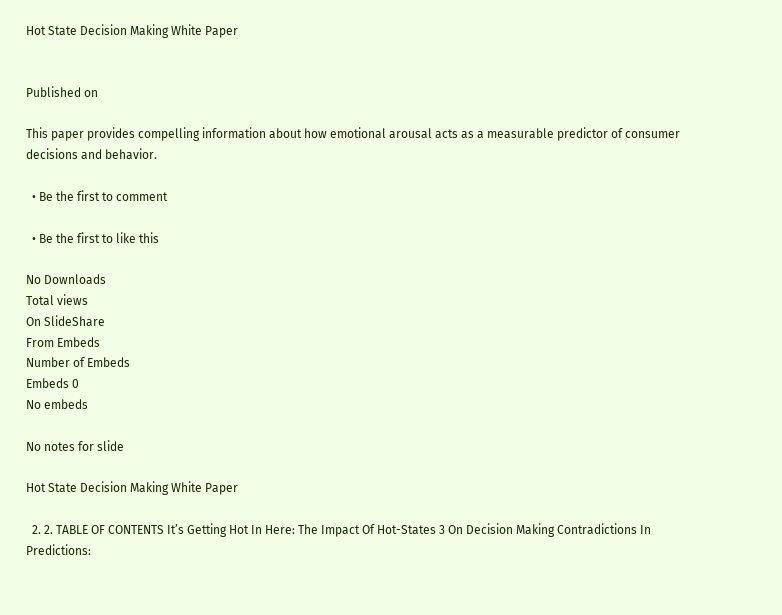Hot State Decision Making White Paper


Published on

This paper provides compelling information about how emotional arousal acts as a measurable predictor of consumer decisions and behavior.

  • Be the first to comment

  • Be the first to like this

No Downloads
Total views
On SlideShare
From Embeds
Number of Embeds
Embeds 0
No embeds

No notes for slide

Hot State Decision Making White Paper

  2. 2. TABLE OF CONTENTS It’s Getting Hot In Here: The Impact Of Hot-States 3 On Decision Making Contradictions In Predictions: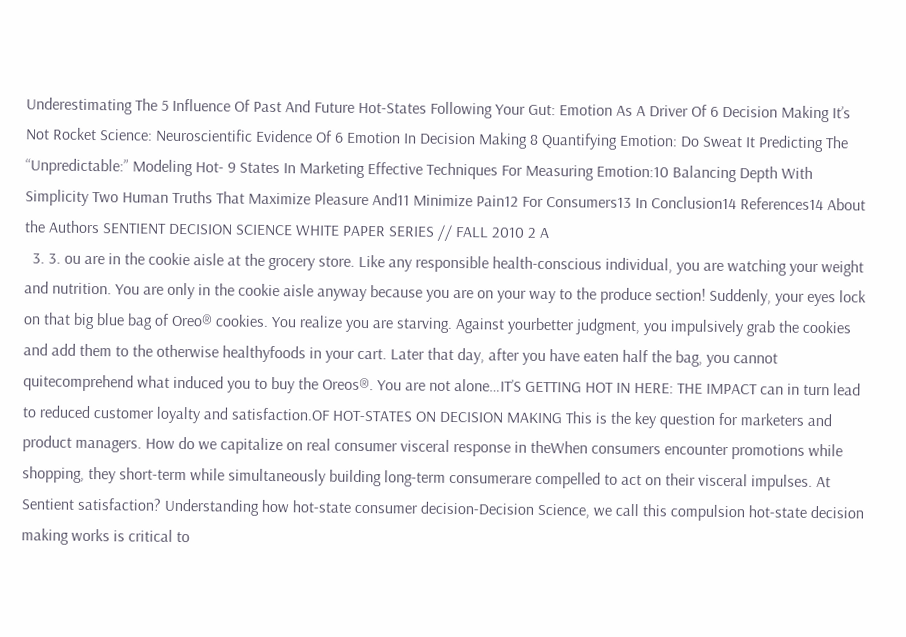Underestimating The 5 Influence Of Past And Future Hot-States Following Your Gut: Emotion As A Driver Of 6 Decision Making It’s Not Rocket Science: Neuroscientific Evidence Of 6 Emotion In Decision Making 8 Quantifying Emotion: Do Sweat It Predicting The “Unpredictable:” Modeling Hot- 9 States In Marketing Effective Techniques For Measuring Emotion:10 Balancing Depth With Simplicity Two Human Truths That Maximize Pleasure And11 Minimize Pain12 For Consumers13 In Conclusion14 References14 About the Authors SENTIENT DECISION SCIENCE WHITE PAPER SERIES // FALL 2010 2 A
  3. 3. ou are in the cookie aisle at the grocery store. Like any responsible health-conscious individual, you are watching your weight and nutrition. You are only in the cookie aisle anyway because you are on your way to the produce section! Suddenly, your eyes lock on that big blue bag of Oreo® cookies. You realize you are starving. Against yourbetter judgment, you impulsively grab the cookies and add them to the otherwise healthyfoods in your cart. Later that day, after you have eaten half the bag, you cannot quitecomprehend what induced you to buy the Oreos®. You are not alone…IT’S GETTING HOT IN HERE: THE IMPACT can in turn lead to reduced customer loyalty and satisfaction.OF HOT-STATES ON DECISION MAKING This is the key question for marketers and product managers. How do we capitalize on real consumer visceral response in theWhen consumers encounter promotions while shopping, they short-term while simultaneously building long-term consumerare compelled to act on their visceral impulses. At Sentient satisfaction? Understanding how hot-state consumer decision-Decision Science, we call this compulsion hot-state decision making works is critical to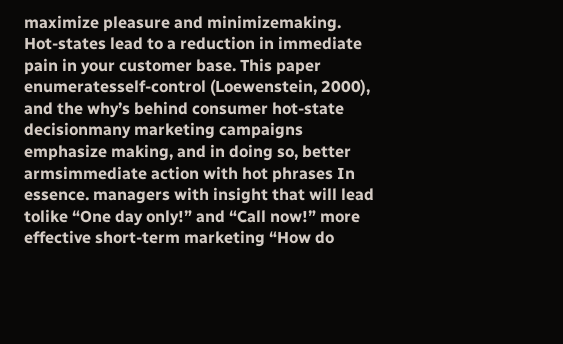maximize pleasure and minimizemaking. Hot-states lead to a reduction in immediate pain in your customer base. This paper enumeratesself-control (Loewenstein, 2000), and the why’s behind consumer hot-state decisionmany marketing campaigns emphasize making, and in doing so, better armsimmediate action with hot phrases In essence. managers with insight that will lead tolike “One day only!” and “Call now!” more effective short-term marketing “How do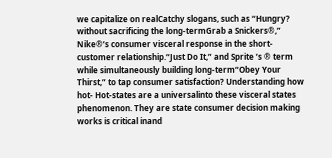we capitalize on realCatchy slogans, such as “Hungry? without sacrificing the long-termGrab a Snickers®,” Nike®’s consumer visceral response in the short- customer relationship.“Just Do It,” and Sprite ’s ® term while simultaneously building long-term“Obey Your Thirst,” to tap consumer satisfaction? Understanding how hot- Hot-states are a universalinto these visceral states phenomenon. They are state consumer decision making works is critical inand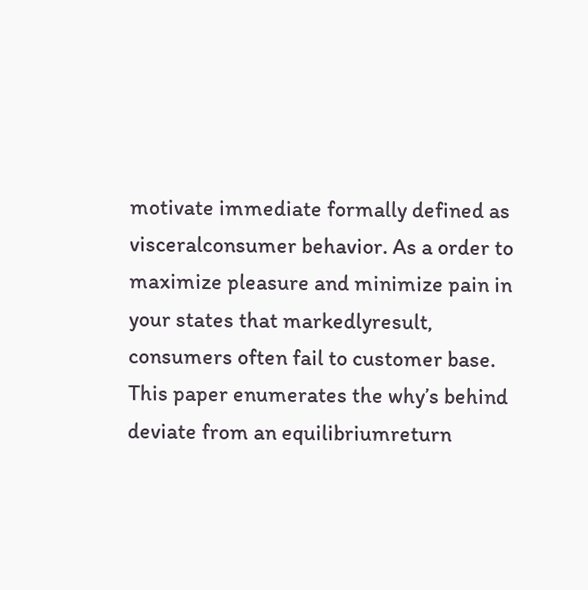motivate immediate formally defined as visceralconsumer behavior. As a order to maximize pleasure and minimize pain in your states that markedlyresult, consumers often fail to customer base. This paper enumerates the why’s behind deviate from an equilibriumreturn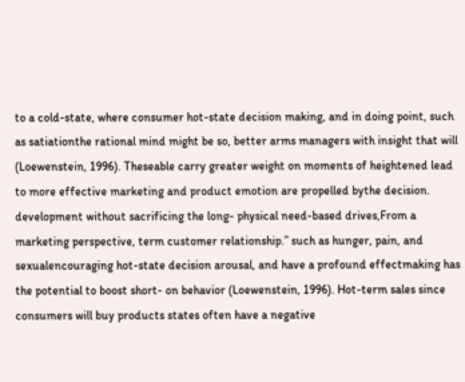to a cold-state, where consumer hot-state decision making, and in doing point, such as satiationthe rational mind might be so, better arms managers with insight that will (Loewenstein, 1996). Theseable carry greater weight on moments of heightened lead to more effective marketing and product emotion are propelled bythe decision. development without sacrificing the long- physical need-based drives,From a marketing perspective, term customer relationship.” such as hunger, pain, and sexualencouraging hot-state decision arousal, and have a profound effectmaking has the potential to boost short- on behavior (Loewenstein, 1996). Hot-term sales since consumers will buy products states often have a negative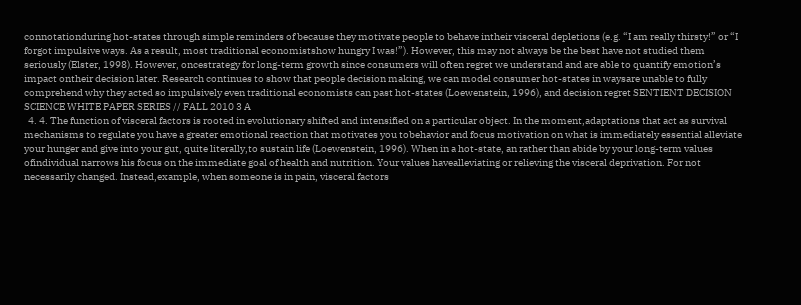connotationduring hot-states through simple reminders of because they motivate people to behave intheir visceral depletions (e.g. “I am really thirsty!” or “I forgot impulsive ways. As a result, most traditional economistshow hungry I was!”). However, this may not always be the best have not studied them seriously (Elster, 1998). However, oncestrategy for long-term growth since consumers will often regret we understand and are able to quantify emotion’s impact ontheir decision later. Research continues to show that people decision making, we can model consumer hot-states in waysare unable to fully comprehend why they acted so impulsively even traditional economists can past hot-states (Loewenstein, 1996), and decision regret SENTIENT DECISION SCIENCE WHITE PAPER SERIES // FALL 2010 3 A
  4. 4. The function of visceral factors is rooted in evolutionary shifted and intensified on a particular object. In the moment,adaptations that act as survival mechanisms to regulate you have a greater emotional reaction that motivates you tobehavior and focus motivation on what is immediately essential alleviate your hunger and give into your gut, quite literally,to sustain life (Loewenstein, 1996). When in a hot-state, an rather than abide by your long-term values ofindividual narrows his focus on the immediate goal of health and nutrition. Your values havealleviating or relieving the visceral deprivation. For not necessarily changed. Instead,example, when someone is in pain, visceral factors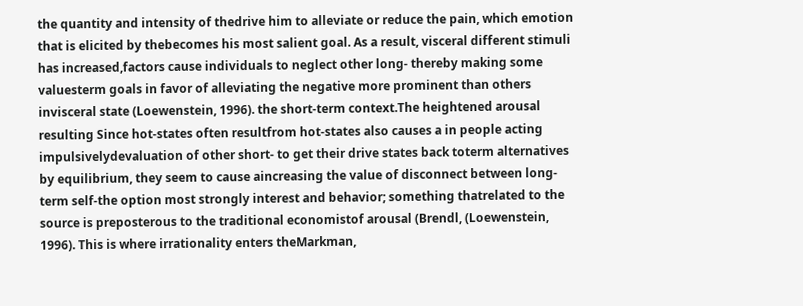the quantity and intensity of thedrive him to alleviate or reduce the pain, which emotion that is elicited by thebecomes his most salient goal. As a result, visceral different stimuli has increased,factors cause individuals to neglect other long- thereby making some valuesterm goals in favor of alleviating the negative more prominent than others invisceral state (Loewenstein, 1996). the short-term context.The heightened arousal resulting Since hot-states often resultfrom hot-states also causes a in people acting impulsivelydevaluation of other short- to get their drive states back toterm alternatives by equilibrium, they seem to cause aincreasing the value of disconnect between long-term self-the option most strongly interest and behavior; something thatrelated to the source is preposterous to the traditional economistof arousal (Brendl, (Loewenstein, 1996). This is where irrationality enters theMarkman,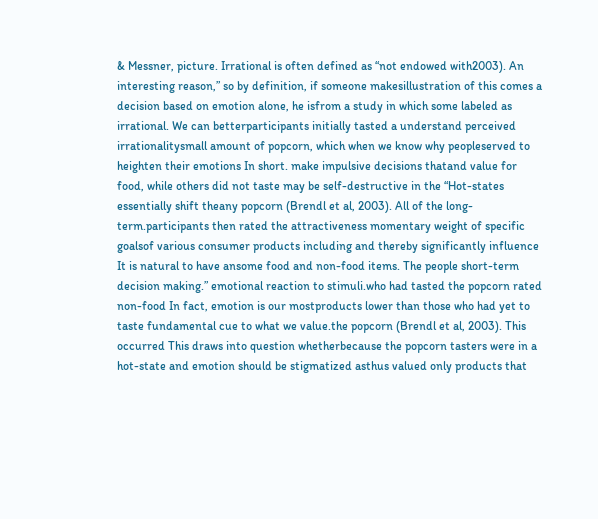& Messner, picture. Irrational is often defined as “not endowed with2003). An interesting reason,” so by definition, if someone makesillustration of this comes a decision based on emotion alone, he isfrom a study in which some labeled as irrational. We can betterparticipants initially tasted a understand perceived irrationalitysmall amount of popcorn, which when we know why peopleserved to heighten their emotions In short. make impulsive decisions thatand value for food, while others did not taste may be self-destructive in the “Hot-states essentially shift theany popcorn (Brendl et al, 2003). All of the long-term.participants then rated the attractiveness momentary weight of specific goalsof various consumer products including and thereby significantly influence It is natural to have ansome food and non-food items. The people short-term decision making.” emotional reaction to stimuli.who had tasted the popcorn rated non-food In fact, emotion is our mostproducts lower than those who had yet to taste fundamental cue to what we value.the popcorn (Brendl et al, 2003). This occurred This draws into question whetherbecause the popcorn tasters were in a hot-state and emotion should be stigmatized asthus valued only products that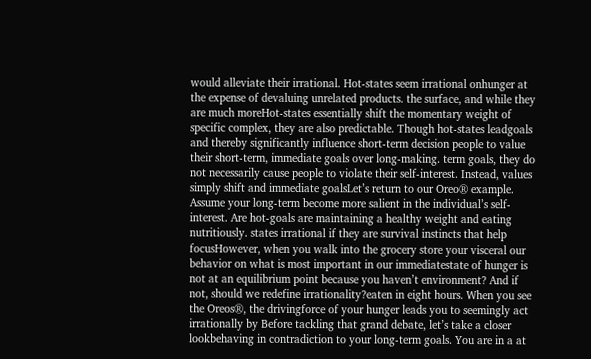would alleviate their irrational. Hot-states seem irrational onhunger at the expense of devaluing unrelated products. the surface, and while they are much moreHot-states essentially shift the momentary weight of specific complex, they are also predictable. Though hot-states leadgoals and thereby significantly influence short-term decision people to value their short-term, immediate goals over long-making. term goals, they do not necessarily cause people to violate their self-interest. Instead, values simply shift and immediate goalsLet’s return to our Oreo® example. Assume your long-term become more salient in the individual’s self-interest. Are hot-goals are maintaining a healthy weight and eating nutritiously. states irrational if they are survival instincts that help focusHowever, when you walk into the grocery store your visceral our behavior on what is most important in our immediatestate of hunger is not at an equilibrium point because you haven’t environment? And if not, should we redefine irrationality?eaten in eight hours. When you see the Oreos®, the drivingforce of your hunger leads you to seemingly act irrationally by Before tackling that grand debate, let’s take a closer lookbehaving in contradiction to your long-term goals. You are in a at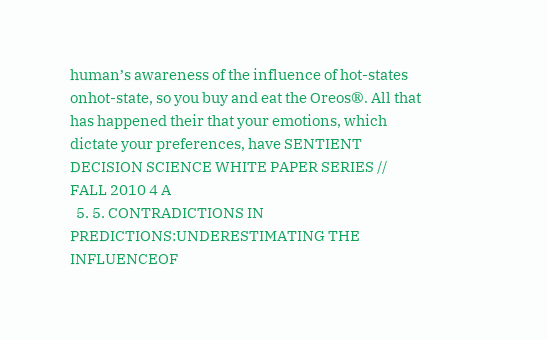human’s awareness of the influence of hot-states onhot-state, so you buy and eat the Oreos®. All that has happened their that your emotions, which dictate your preferences, have SENTIENT DECISION SCIENCE WHITE PAPER SERIES // FALL 2010 4 A
  5. 5. CONTRADICTIONS IN PREDICTIONS:UNDERESTIMATING THE INFLUENCEOF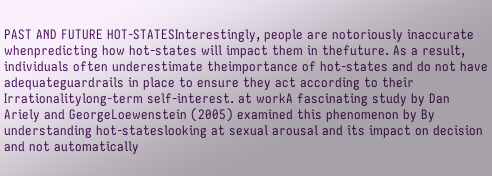PAST AND FUTURE HOT-STATESInterestingly, people are notoriously inaccurate whenpredicting how hot-states will impact them in thefuture. As a result, individuals often underestimate theimportance of hot-states and do not have adequateguardrails in place to ensure they act according to their Irrationalitylong-term self-interest. at workA fascinating study by Dan Ariely and GeorgeLoewenstein (2005) examined this phenomenon by By understanding hot-stateslooking at sexual arousal and its impact on decision and not automatically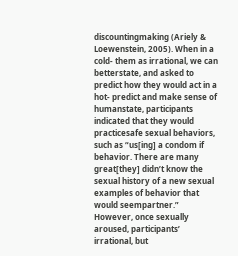discountingmaking (Ariely & Loewenstein, 2005). When in a cold- them as irrational, we can betterstate, and asked to predict how they would act in a hot- predict and make sense of humanstate, participants indicated that they would practicesafe sexual behaviors, such as “us[ing] a condom if behavior. There are many great[they] didn’t know the sexual history of a new sexual examples of behavior that would seempartner.” However, once sexually aroused, participants’ irrational, but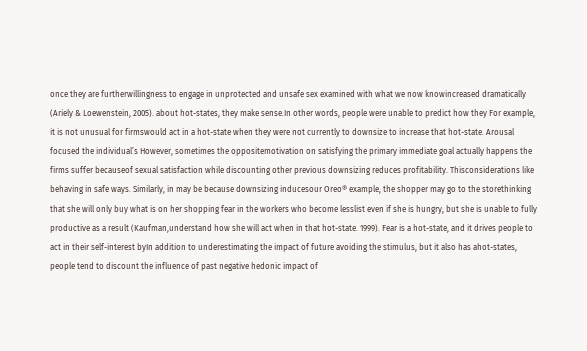once they are furtherwillingness to engage in unprotected and unsafe sex examined with what we now knowincreased dramatically (Ariely & Loewenstein, 2005). about hot-states, they make sense.In other words, people were unable to predict how they For example, it is not unusual for firmswould act in a hot-state when they were not currently to downsize to increase that hot-state. Arousal focused the individual’s However, sometimes the oppositemotivation on satisfying the primary immediate goal actually happens the firms suffer becauseof sexual satisfaction while discounting other previous downsizing reduces profitability. Thisconsiderations like behaving in safe ways. Similarly, in may be because downsizing inducesour Oreo® example, the shopper may go to the storethinking that she will only buy what is on her shopping fear in the workers who become lesslist even if she is hungry, but she is unable to fully productive as a result (Kaufman,understand how she will act when in that hot-state. 1999). Fear is a hot-state, and it drives people to act in their self-interest byIn addition to underestimating the impact of future avoiding the stimulus, but it also has ahot-states, people tend to discount the influence of past negative hedonic impact of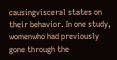causingvisceral states on their behavior. In one study, womenwho had previously gone through the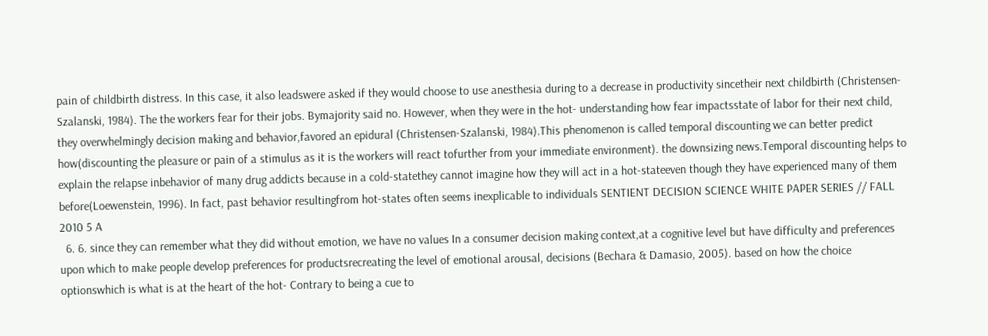pain of childbirth distress. In this case, it also leadswere asked if they would choose to use anesthesia during to a decrease in productivity sincetheir next childbirth (Christensen-Szalanski, 1984). The the workers fear for their jobs. Bymajority said no. However, when they were in the hot- understanding how fear impactsstate of labor for their next child, they overwhelmingly decision making and behavior,favored an epidural (Christensen-Szalanski, 1984).This phenomenon is called temporal discounting we can better predict how(discounting the pleasure or pain of a stimulus as it is the workers will react tofurther from your immediate environment). the downsizing news.Temporal discounting helps to explain the relapse inbehavior of many drug addicts because in a cold-statethey cannot imagine how they will act in a hot-stateeven though they have experienced many of them before(Loewenstein, 1996). In fact, past behavior resultingfrom hot-states often seems inexplicable to individuals SENTIENT DECISION SCIENCE WHITE PAPER SERIES // FALL 2010 5 A
  6. 6. since they can remember what they did without emotion, we have no values In a consumer decision making context,at a cognitive level but have difficulty and preferences upon which to make people develop preferences for productsrecreating the level of emotional arousal, decisions (Bechara & Damasio, 2005). based on how the choice optionswhich is what is at the heart of the hot- Contrary to being a cue to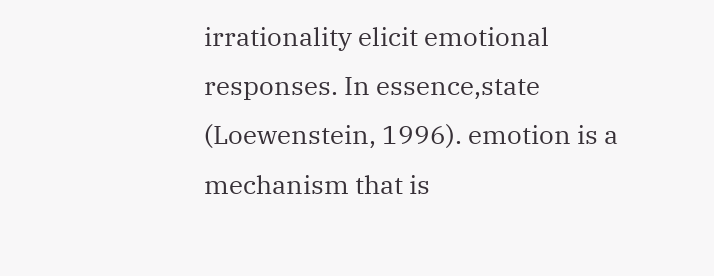irrationality elicit emotional responses. In essence,state (Loewenstein, 1996). emotion is a mechanism that is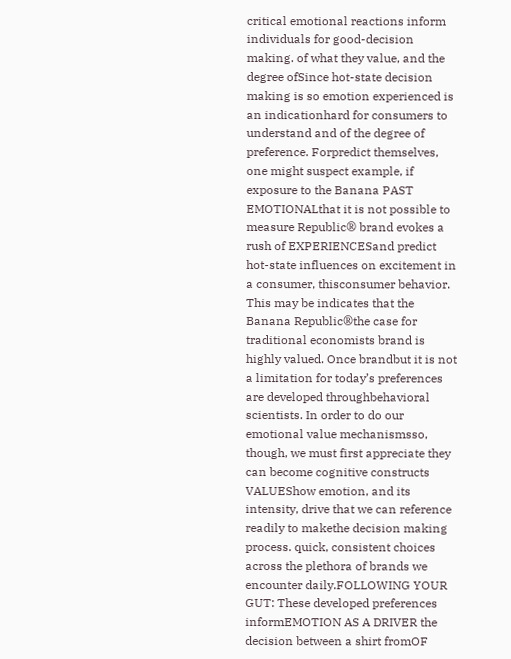critical emotional reactions inform individuals for good-decision making. of what they value, and the degree ofSince hot-state decision making is so emotion experienced is an indicationhard for consumers to understand and of the degree of preference. Forpredict themselves, one might suspect example, if exposure to the Banana PAST EMOTIONALthat it is not possible to measure Republic® brand evokes a rush of EXPERIENCESand predict hot-state influences on excitement in a consumer, thisconsumer behavior. This may be indicates that the Banana Republic®the case for traditional economists brand is highly valued. Once brandbut it is not a limitation for today’s preferences are developed throughbehavioral scientists. In order to do our emotional value mechanismsso, though, we must first appreciate they can become cognitive constructs VALUEShow emotion, and its intensity, drive that we can reference readily to makethe decision making process. quick, consistent choices across the plethora of brands we encounter daily.FOLLOWING YOUR GUT: These developed preferences informEMOTION AS A DRIVER the decision between a shirt fromOF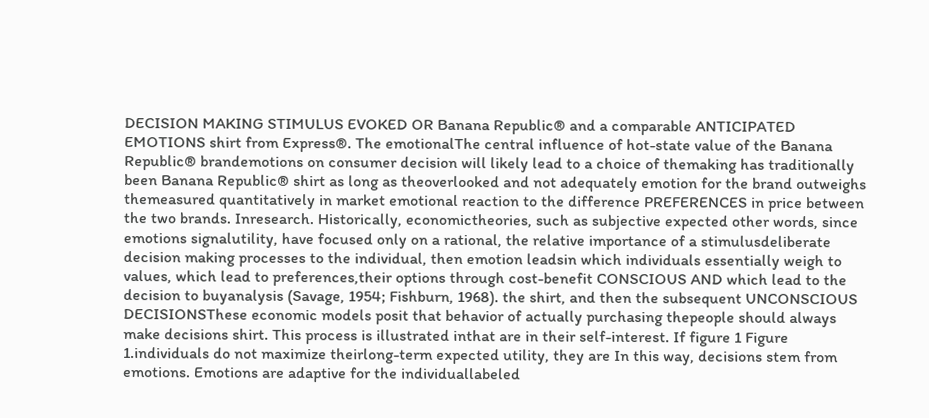DECISION MAKING STIMULUS EVOKED OR Banana Republic® and a comparable ANTICIPATED EMOTIONS shirt from Express®. The emotionalThe central influence of hot-state value of the Banana Republic® brandemotions on consumer decision will likely lead to a choice of themaking has traditionally been Banana Republic® shirt as long as theoverlooked and not adequately emotion for the brand outweighs themeasured quantitatively in market emotional reaction to the difference PREFERENCES in price between the two brands. Inresearch. Historically, economictheories, such as subjective expected other words, since emotions signalutility, have focused only on a rational, the relative importance of a stimulusdeliberate decision making processes to the individual, then emotion leadsin which individuals essentially weigh to values, which lead to preferences,their options through cost-benefit CONSCIOUS AND which lead to the decision to buyanalysis (Savage, 1954; Fishburn, 1968). the shirt, and then the subsequent UNCONSCIOUS DECISIONSThese economic models posit that behavior of actually purchasing thepeople should always make decisions shirt. This process is illustrated inthat are in their self-interest. If figure 1 Figure 1.individuals do not maximize theirlong-term expected utility, they are In this way, decisions stem from emotions. Emotions are adaptive for the individuallabeled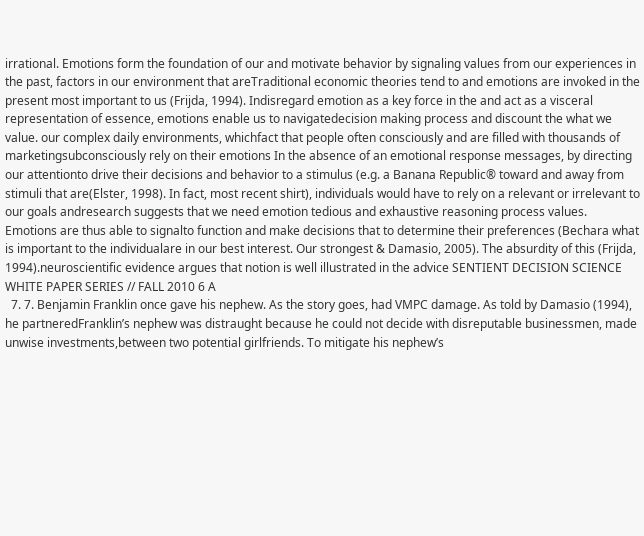irrational. Emotions form the foundation of our and motivate behavior by signaling values from our experiences in the past, factors in our environment that areTraditional economic theories tend to and emotions are invoked in the present most important to us (Frijda, 1994). Indisregard emotion as a key force in the and act as a visceral representation of essence, emotions enable us to navigatedecision making process and discount the what we value. our complex daily environments, whichfact that people often consciously and are filled with thousands of marketingsubconsciously rely on their emotions In the absence of an emotional response messages, by directing our attentionto drive their decisions and behavior to a stimulus (e.g. a Banana Republic® toward and away from stimuli that are(Elster, 1998). In fact, most recent shirt), individuals would have to rely on a relevant or irrelevant to our goals andresearch suggests that we need emotion tedious and exhaustive reasoning process values. Emotions are thus able to signalto function and make decisions that to determine their preferences (Bechara what is important to the individualare in our best interest. Our strongest & Damasio, 2005). The absurdity of this (Frijda, 1994).neuroscientific evidence argues that notion is well illustrated in the advice SENTIENT DECISION SCIENCE WHITE PAPER SERIES // FALL 2010 6 A
  7. 7. Benjamin Franklin once gave his nephew. As the story goes, had VMPC damage. As told by Damasio (1994), he partneredFranklin’s nephew was distraught because he could not decide with disreputable businessmen, made unwise investments,between two potential girlfriends. To mitigate his nephew’s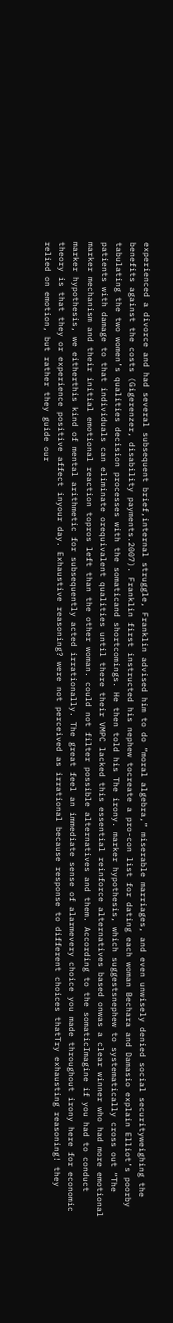experienced a divorce and had several subsequent brief,internal struggle, Franklin advised him to do “moral algebra,” miserable marriages, and even unwisely denied social securityweighing the benefits against the costs (Gigerenzer, disability payments.2007). Franklin first instructed his nephew tocreate a pro-con list for dating each woman Bechara and Damasio explain Elliot’s poorby tabulating the two women’s qualities decision processes with the somaticand shortcomings. He then told his The irony. marker hypothesis, which suggestsnephew to systematically cross out “The patients with damage to that individuals can eliminate orequivalent qualities until there their VMPC lacked this essential reinforce alternatives based onwas a clear winner who had more emotional marker mechanism and their initial emotional reaction topros left than the other woman. could not filter possible alternatives and them. According to the somaticImagine if you had to conduct marker hypothesis, we eitherthis kind of mental arithmetic for subsequently acted irrationally. The great feel an immediate sense of alarmevery choice you made throughout irony here for economic theory is that they or experience positive affect inyour day. Exhaustive reasoning? were not perceived as irrational because response to different choices thatTry exhausting reasoning! they relied on emotion, but rather they guide our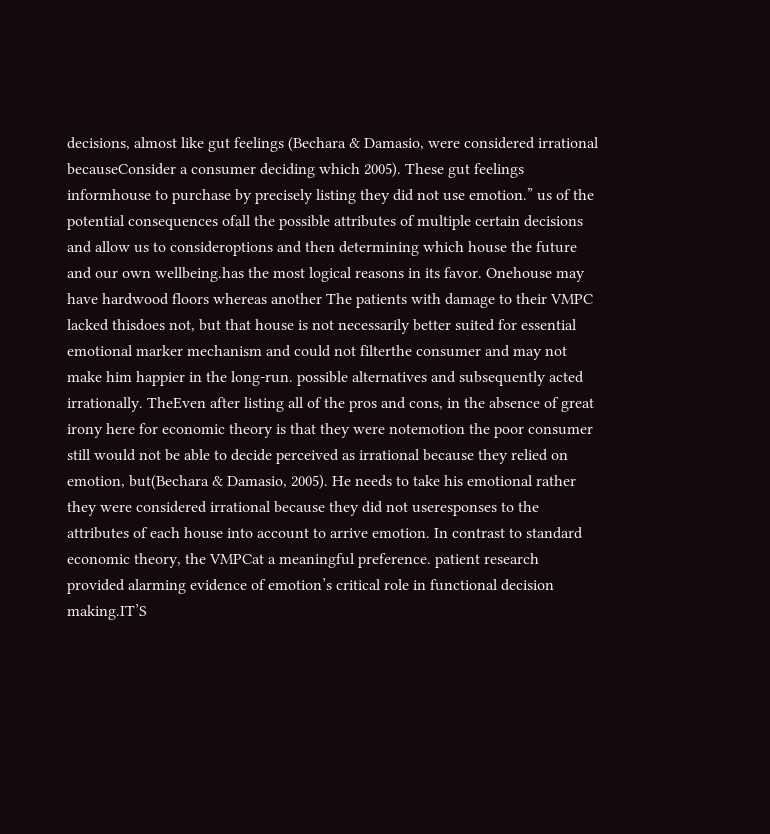decisions, almost like gut feelings (Bechara & Damasio, were considered irrational becauseConsider a consumer deciding which 2005). These gut feelings informhouse to purchase by precisely listing they did not use emotion.” us of the potential consequences ofall the possible attributes of multiple certain decisions and allow us to consideroptions and then determining which house the future and our own wellbeing.has the most logical reasons in its favor. Onehouse may have hardwood floors whereas another The patients with damage to their VMPC lacked thisdoes not, but that house is not necessarily better suited for essential emotional marker mechanism and could not filterthe consumer and may not make him happier in the long-run. possible alternatives and subsequently acted irrationally. TheEven after listing all of the pros and cons, in the absence of great irony here for economic theory is that they were notemotion the poor consumer still would not be able to decide perceived as irrational because they relied on emotion, but(Bechara & Damasio, 2005). He needs to take his emotional rather they were considered irrational because they did not useresponses to the attributes of each house into account to arrive emotion. In contrast to standard economic theory, the VMPCat a meaningful preference. patient research provided alarming evidence of emotion’s critical role in functional decision making.IT’S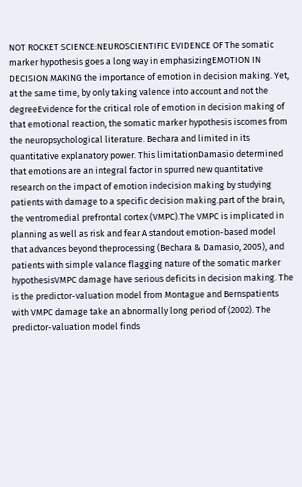NOT ROCKET SCIENCE:NEUROSCIENTIFIC EVIDENCE OF The somatic marker hypothesis goes a long way in emphasizingEMOTION IN DECISION MAKING the importance of emotion in decision making. Yet, at the same time, by only taking valence into account and not the degreeEvidence for the critical role of emotion in decision making of that emotional reaction, the somatic marker hypothesis iscomes from the neuropsychological literature. Bechara and limited in its quantitative explanatory power. This limitationDamasio determined that emotions are an integral factor in spurred new quantitative research on the impact of emotion indecision making by studying patients with damage to a specific decision making.part of the brain, the ventromedial prefrontal cortex (VMPC).The VMPC is implicated in planning as well as risk and fear A standout emotion-based model that advances beyond theprocessing (Bechara & Damasio, 2005), and patients with simple valance flagging nature of the somatic marker hypothesisVMPC damage have serious deficits in decision making. The is the predictor-valuation model from Montague and Bernspatients with VMPC damage take an abnormally long period of (2002). The predictor-valuation model finds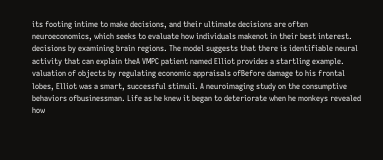its footing intime to make decisions, and their ultimate decisions are often neuroeconomics, which seeks to evaluate how individuals makenot in their best interest. decisions by examining brain regions. The model suggests that there is identifiable neural activity that can explain theA VMPC patient named Elliot provides a startling example. valuation of objects by regulating economic appraisals ofBefore damage to his frontal lobes, Elliot was a smart, successful stimuli. A neuroimaging study on the consumptive behaviors ofbusinessman. Life as he knew it began to deteriorate when he monkeys revealed how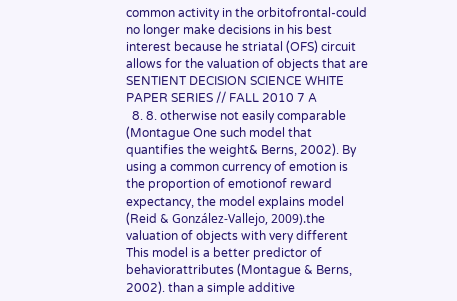common activity in the orbitofrontal-could no longer make decisions in his best interest because he striatal (OFS) circuit allows for the valuation of objects that are SENTIENT DECISION SCIENCE WHITE PAPER SERIES // FALL 2010 7 A
  8. 8. otherwise not easily comparable (Montague One such model that quantifies the weight& Berns, 2002). By using a common currency of emotion is the proportion of emotionof reward expectancy, the model explains model (Reid & González-Vallejo, 2009).the valuation of objects with very different This model is a better predictor of behaviorattributes (Montague & Berns, 2002). than a simple additive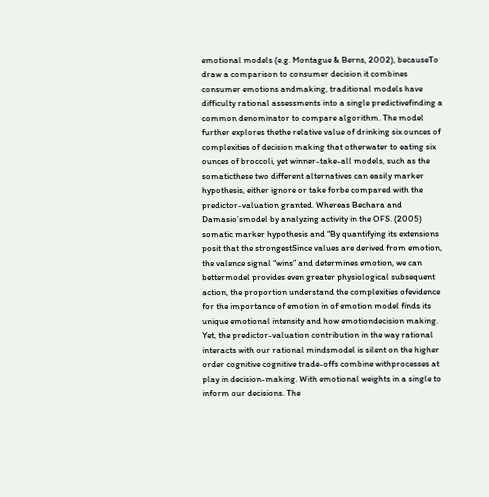emotional models (e.g. Montague & Berns, 2002), becauseTo draw a comparison to consumer decision it combines consumer emotions andmaking, traditional models have difficulty rational assessments into a single predictivefinding a common denominator to compare algorithm. The model further explores thethe relative value of drinking six ounces of complexities of decision making that otherwater to eating six ounces of broccoli, yet winner-take-all models, such as the somaticthese two different alternatives can easily marker hypothesis, either ignore or take forbe compared with the predictor-valuation granted. Whereas Bechara and Damasio’smodel by analyzing activity in the OFS. (2005) somatic marker hypothesis and “By quantifying its extensions posit that the strongestSince values are derived from emotion, the valence signal “wins” and determines emotion, we can bettermodel provides even greater physiological subsequent action, the proportion understand the complexities ofevidence for the importance of emotion in of emotion model finds its unique emotional intensity and how emotiondecision making. Yet, the predictor-valuation contribution in the way rational interacts with our rational mindsmodel is silent on the higher order cognitive cognitive trade-offs combine withprocesses at play in decision-making. With emotional weights in a single to inform our decisions. The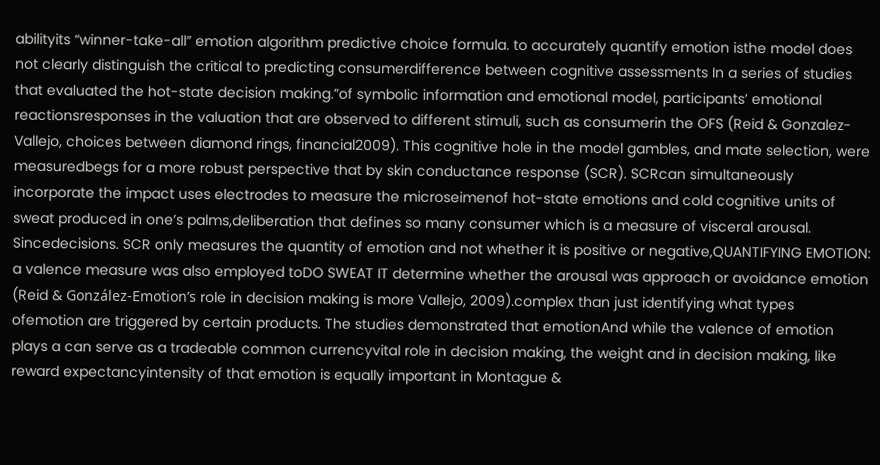abilityits “winner-take-all” emotion algorithm predictive choice formula. to accurately quantify emotion isthe model does not clearly distinguish the critical to predicting consumerdifference between cognitive assessments In a series of studies that evaluated the hot-state decision making.”of symbolic information and emotional model, participants’ emotional reactionsresponses in the valuation that are observed to different stimuli, such as consumerin the OFS (Reid & Gonzalez-Vallejo, choices between diamond rings, financial2009). This cognitive hole in the model gambles, and mate selection, were measuredbegs for a more robust perspective that by skin conductance response (SCR). SCRcan simultaneously incorporate the impact uses electrodes to measure the microseimenof hot-state emotions and cold cognitive units of sweat produced in one’s palms,deliberation that defines so many consumer which is a measure of visceral arousal. Sincedecisions. SCR only measures the quantity of emotion and not whether it is positive or negative,QUANTIFYING EMOTION: a valence measure was also employed toDO SWEAT IT determine whether the arousal was approach or avoidance emotion (Reid & González-Emotion’s role in decision making is more Vallejo, 2009).complex than just identifying what types ofemotion are triggered by certain products. The studies demonstrated that emotionAnd while the valence of emotion plays a can serve as a tradeable common currencyvital role in decision making, the weight and in decision making, like reward expectancyintensity of that emotion is equally important in Montague &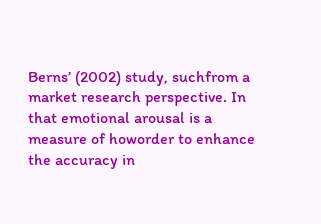Berns’ (2002) study, suchfrom a market research perspective. In that emotional arousal is a measure of howorder to enhance the accuracy in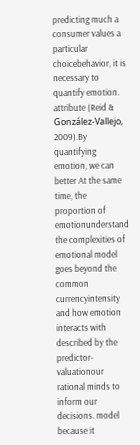predicting much a consumer values a particular choicebehavior, it is necessary to quantify emotion. attribute (Reid & González-Vallejo, 2009).By quantifying emotion, we can better At the same time, the proportion of emotionunderstand the complexities of emotional model goes beyond the common currencyintensity and how emotion interacts with described by the predictor-valuationour rational minds to inform our decisions. model because it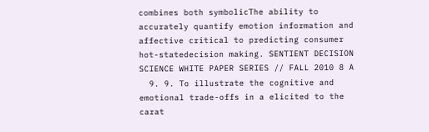combines both symbolicThe ability to accurately quantify emotion information and affective critical to predicting consumer hot-statedecision making. SENTIENT DECISION SCIENCE WHITE PAPER SERIES // FALL 2010 8 A
  9. 9. To illustrate the cognitive and emotional trade-offs in a elicited to the carat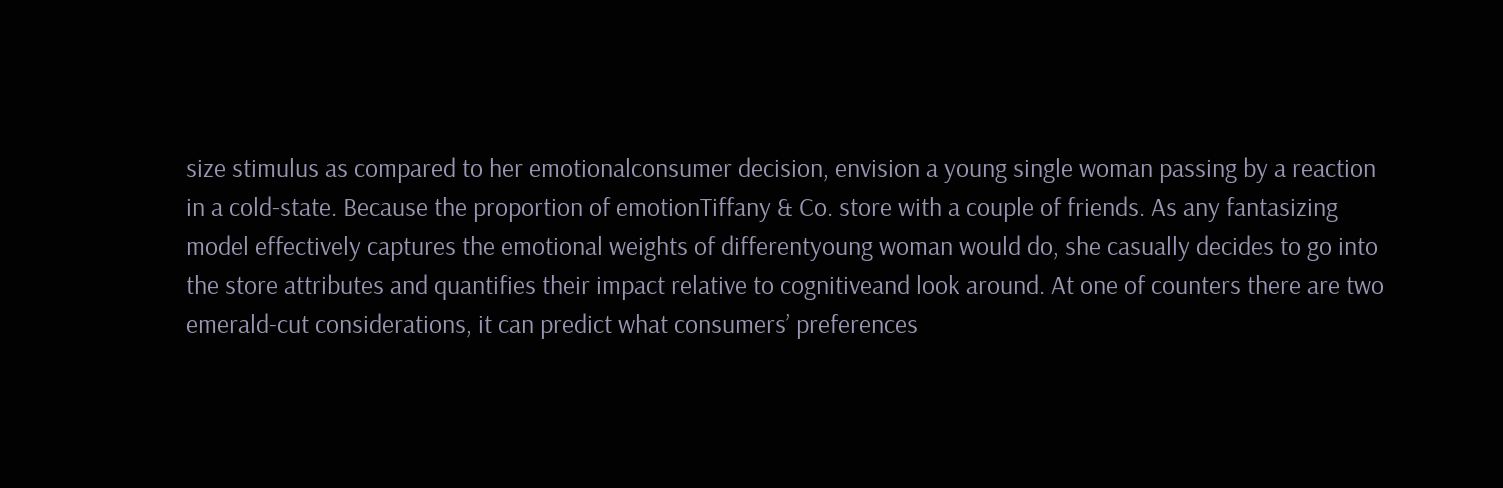size stimulus as compared to her emotionalconsumer decision, envision a young single woman passing by a reaction in a cold-state. Because the proportion of emotionTiffany & Co. store with a couple of friends. As any fantasizing model effectively captures the emotional weights of differentyoung woman would do, she casually decides to go into the store attributes and quantifies their impact relative to cognitiveand look around. At one of counters there are two emerald-cut considerations, it can predict what consumers’ preferences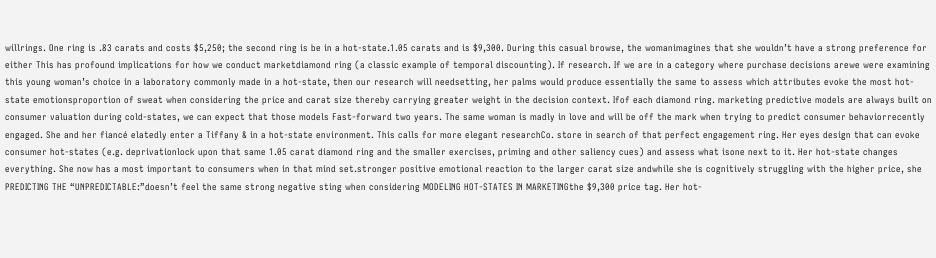willrings. One ring is .83 carats and costs $5,250; the second ring is be in a hot-state.1.05 carats and is $9,300. During this casual browse, the womanimagines that she wouldn’t have a strong preference for either This has profound implications for how we conduct marketdiamond ring (a classic example of temporal discounting). If research. If we are in a category where purchase decisions arewe were examining this young woman’s choice in a laboratory commonly made in a hot-state, then our research will needsetting, her palms would produce essentially the same to assess which attributes evoke the most hot-state emotionsproportion of sweat when considering the price and carat size thereby carrying greater weight in the decision context. Ifof each diamond ring. marketing predictive models are always built on consumer valuation during cold-states, we can expect that those models Fast-forward two years. The same woman is madly in love and will be off the mark when trying to predict consumer behaviorrecently engaged. She and her fiancé elatedly enter a Tiffany & in a hot-state environment. This calls for more elegant researchCo. store in search of that perfect engagement ring. Her eyes design that can evoke consumer hot-states (e.g. deprivationlock upon that same 1.05 carat diamond ring and the smaller exercises, priming and other saliency cues) and assess what isone next to it. Her hot-state changes everything. She now has a most important to consumers when in that mind set.stronger positive emotional reaction to the larger carat size andwhile she is cognitively struggling with the higher price, she PREDICTING THE “UNPREDICTABLE:”doesn’t feel the same strong negative sting when considering MODELING HOT-STATES IN MARKETINGthe $9,300 price tag. Her hot-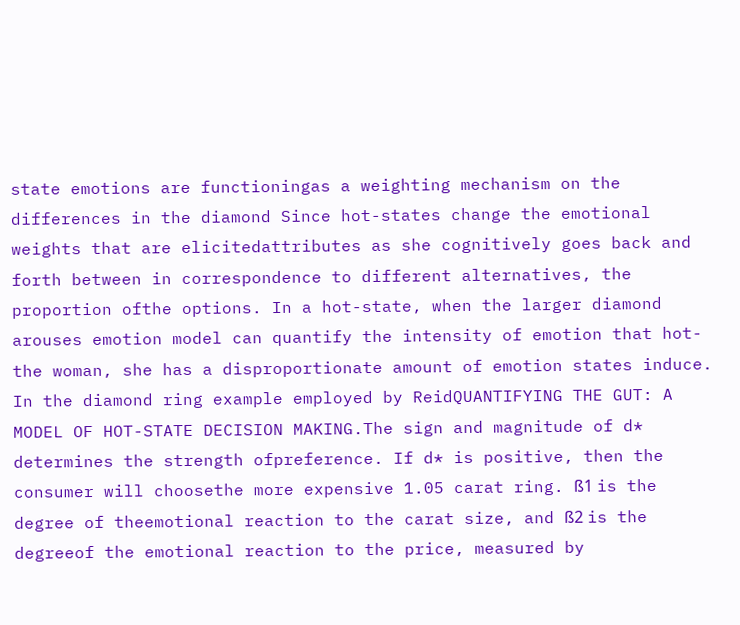state emotions are functioningas a weighting mechanism on the differences in the diamond Since hot-states change the emotional weights that are elicitedattributes as she cognitively goes back and forth between in correspondence to different alternatives, the proportion ofthe options. In a hot-state, when the larger diamond arouses emotion model can quantify the intensity of emotion that hot-the woman, she has a disproportionate amount of emotion states induce. In the diamond ring example employed by ReidQUANTIFYING THE GUT: A MODEL OF HOT-STATE DECISION MAKING.The sign and magnitude of d* determines the strength ofpreference. If d* is positive, then the consumer will choosethe more expensive 1.05 carat ring. ß1 is the degree of theemotional reaction to the carat size, and ß2 is the degreeof the emotional reaction to the price, measured by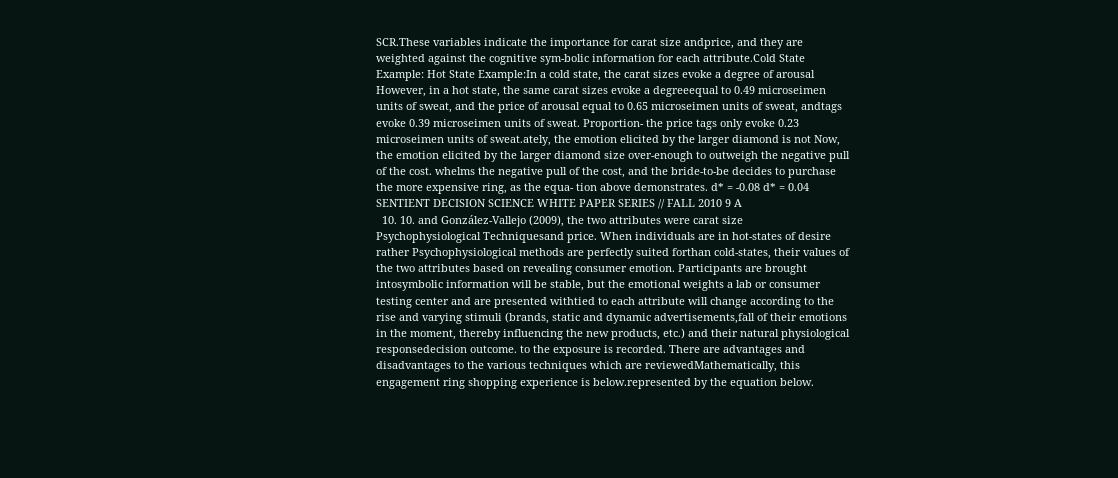SCR.These variables indicate the importance for carat size andprice, and they are weighted against the cognitive sym-bolic information for each attribute.Cold State Example: Hot State Example:In a cold state, the carat sizes evoke a degree of arousal However, in a hot state, the same carat sizes evoke a degreeequal to 0.49 microseimen units of sweat, and the price of arousal equal to 0.65 microseimen units of sweat, andtags evoke 0.39 microseimen units of sweat. Proportion- the price tags only evoke 0.23 microseimen units of sweat.ately, the emotion elicited by the larger diamond is not Now, the emotion elicited by the larger diamond size over-enough to outweigh the negative pull of the cost. whelms the negative pull of the cost, and the bride-to-be decides to purchase the more expensive ring, as the equa- tion above demonstrates. d* = -0.08 d* = 0.04 SENTIENT DECISION SCIENCE WHITE PAPER SERIES // FALL 2010 9 A
  10. 10. and González-Vallejo (2009), the two attributes were carat size Psychophysiological Techniquesand price. When individuals are in hot-states of desire rather Psychophysiological methods are perfectly suited forthan cold-states, their values of the two attributes based on revealing consumer emotion. Participants are brought intosymbolic information will be stable, but the emotional weights a lab or consumer testing center and are presented withtied to each attribute will change according to the rise and varying stimuli (brands, static and dynamic advertisements,fall of their emotions in the moment, thereby influencing the new products, etc.) and their natural physiological responsedecision outcome. to the exposure is recorded. There are advantages and disadvantages to the various techniques which are reviewedMathematically, this engagement ring shopping experience is below.represented by the equation below.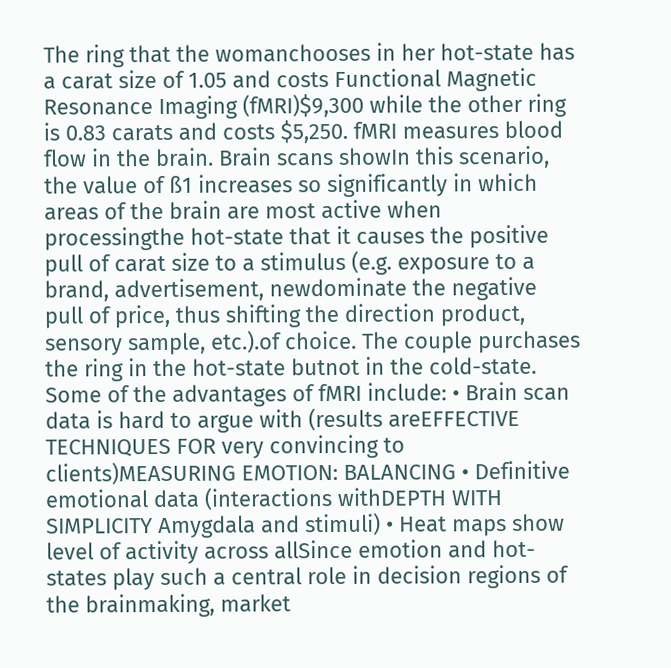The ring that the womanchooses in her hot-state has a carat size of 1.05 and costs Functional Magnetic Resonance Imaging (fMRI)$9,300 while the other ring is 0.83 carats and costs $5,250. fMRI measures blood flow in the brain. Brain scans showIn this scenario, the value of ß1 increases so significantly in which areas of the brain are most active when processingthe hot-state that it causes the positive pull of carat size to a stimulus (e.g. exposure to a brand, advertisement, newdominate the negative pull of price, thus shifting the direction product, sensory sample, etc.).of choice. The couple purchases the ring in the hot-state butnot in the cold-state. Some of the advantages of fMRI include: • Brain scan data is hard to argue with (results areEFFECTIVE TECHNIQUES FOR very convincing to clients)MEASURING EMOTION: BALANCING • Definitive emotional data (interactions withDEPTH WITH SIMPLICITY Amygdala and stimuli) • Heat maps show level of activity across allSince emotion and hot-states play such a central role in decision regions of the brainmaking, market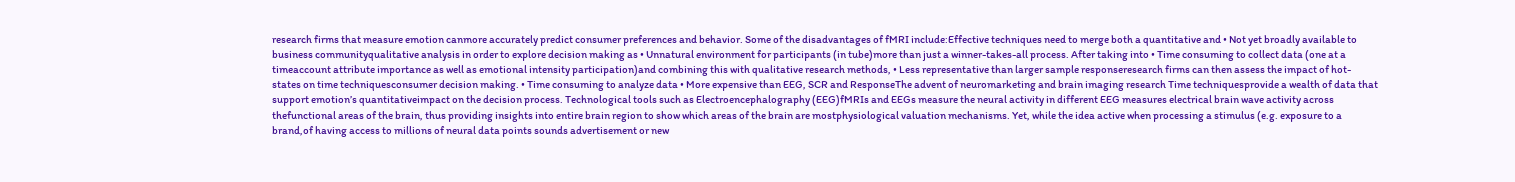research firms that measure emotion canmore accurately predict consumer preferences and behavior. Some of the disadvantages of fMRI include:Effective techniques need to merge both a quantitative and • Not yet broadly available to business communityqualitative analysis in order to explore decision making as • Unnatural environment for participants (in tube)more than just a winner-takes-all process. After taking into • Time consuming to collect data (one at a timeaccount attribute importance as well as emotional intensity participation)and combining this with qualitative research methods, • Less representative than larger sample responseresearch firms can then assess the impact of hot-states on time techniquesconsumer decision making. • Time consuming to analyze data • More expensive than EEG, SCR and ResponseThe advent of neuromarketing and brain imaging research Time techniquesprovide a wealth of data that support emotion’s quantitativeimpact on the decision process. Technological tools such as Electroencephalography (EEG)fMRIs and EEGs measure the neural activity in different EEG measures electrical brain wave activity across thefunctional areas of the brain, thus providing insights into entire brain region to show which areas of the brain are mostphysiological valuation mechanisms. Yet, while the idea active when processing a stimulus (e.g. exposure to a brand,of having access to millions of neural data points sounds advertisement or new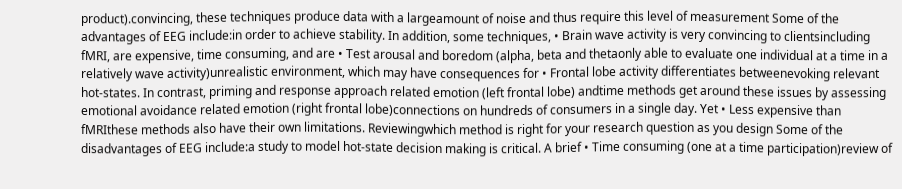product).convincing, these techniques produce data with a largeamount of noise and thus require this level of measurement Some of the advantages of EEG include:in order to achieve stability. In addition, some techniques, • Brain wave activity is very convincing to clientsincluding fMRI, are expensive, time consuming, and are • Test arousal and boredom (alpha, beta and thetaonly able to evaluate one individual at a time in a relatively wave activity)unrealistic environment, which may have consequences for • Frontal lobe activity differentiates betweenevoking relevant hot-states. In contrast, priming and response approach related emotion (left frontal lobe) andtime methods get around these issues by assessing emotional avoidance related emotion (right frontal lobe)connections on hundreds of consumers in a single day. Yet • Less expensive than fMRIthese methods also have their own limitations. Reviewingwhich method is right for your research question as you design Some of the disadvantages of EEG include:a study to model hot-state decision making is critical. A brief • Time consuming (one at a time participation)review of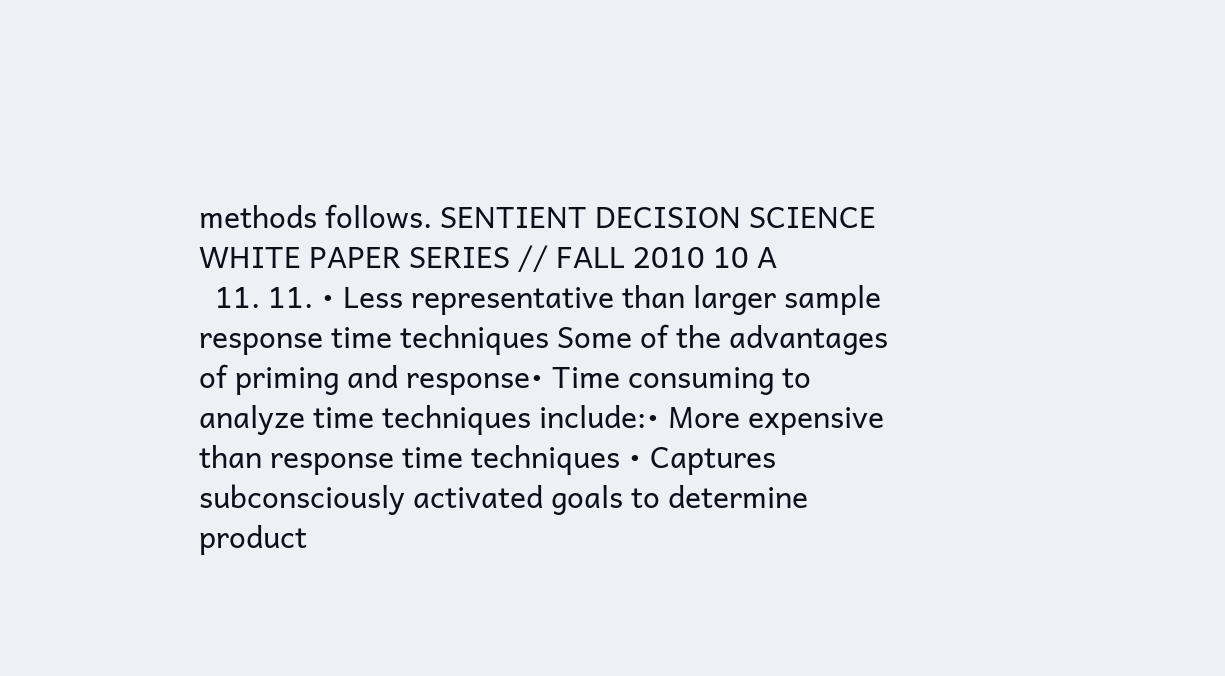methods follows. SENTIENT DECISION SCIENCE WHITE PAPER SERIES // FALL 2010 10 A
  11. 11. • Less representative than larger sample response time techniques Some of the advantages of priming and response• Time consuming to analyze time techniques include:• More expensive than response time techniques • Captures subconsciously activated goals to determine product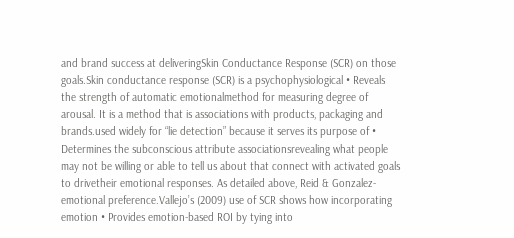and brand success at deliveringSkin Conductance Response (SCR) on those goals.Skin conductance response (SCR) is a psychophysiological • Reveals the strength of automatic emotionalmethod for measuring degree of arousal. It is a method that is associations with products, packaging and brands.used widely for “lie detection” because it serves its purpose of • Determines the subconscious attribute associationsrevealing what people may not be willing or able to tell us about that connect with activated goals to drivetheir emotional responses. As detailed above, Reid & Gonzalez- emotional preference.Vallejo’s (2009) use of SCR shows how incorporating emotion • Provides emotion-based ROI by tying into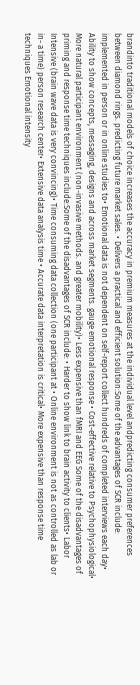brandinto traditional models of choice increases the accuracy in premium measures at the individual level andpredicting consumer preferences between diamond rings. predicting future market sales. • Delivers a practical and efficient solution:Some of the advantages of SCR include: implemented in person or in online studies to• Emotional data is not dependent on self-report collect hundreds of completed interviews each day• Ability to show concepts, messaging, designs and across market segments. gauge emotional response • Cost-effective relative to Psychophysiological• More natural participant environment (non-invasive methods. and greater mobility)• Less expensive than fMRI and EEG Some of the disadvantages of priming and response time techniques include:Some of the disadvantages of SCR include: • Harder to show link to brain activity to clients• Labor Intensive (brain wave data is very convincing)• Time consuming data collection (one participant at • Online environment is not as controlled as lab or in- a time) person research center• Extensive data analysis time • Accurate data interpretation is critical• More expensive than response time techniques Emotional intensity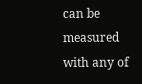can be measured with any of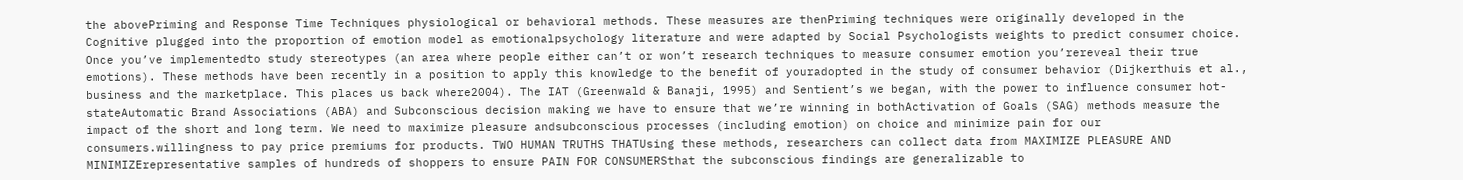the abovePriming and Response Time Techniques physiological or behavioral methods. These measures are thenPriming techniques were originally developed in the Cognitive plugged into the proportion of emotion model as emotionalpsychology literature and were adapted by Social Psychologists weights to predict consumer choice. Once you’ve implementedto study stereotypes (an area where people either can’t or won’t research techniques to measure consumer emotion you’rereveal their true emotions). These methods have been recently in a position to apply this knowledge to the benefit of youradopted in the study of consumer behavior (Dijkerthuis et al., business and the marketplace. This places us back where2004). The IAT (Greenwald & Banaji, 1995) and Sentient’s we began, with the power to influence consumer hot-stateAutomatic Brand Associations (ABA) and Subconscious decision making we have to ensure that we’re winning in bothActivation of Goals (SAG) methods measure the impact of the short and long term. We need to maximize pleasure andsubconscious processes (including emotion) on choice and minimize pain for our consumers.willingness to pay price premiums for products. TWO HUMAN TRUTHS THATUsing these methods, researchers can collect data from MAXIMIZE PLEASURE AND MINIMIZErepresentative samples of hundreds of shoppers to ensure PAIN FOR CONSUMERSthat the subconscious findings are generalizable to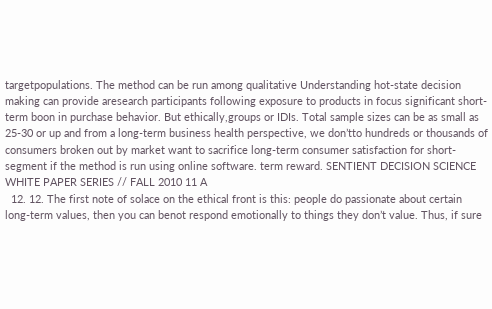targetpopulations. The method can be run among qualitative Understanding hot-state decision making can provide aresearch participants following exposure to products in focus significant short-term boon in purchase behavior. But ethically,groups or IDIs. Total sample sizes can be as small as 25-30 or up and from a long-term business health perspective, we don’tto hundreds or thousands of consumers broken out by market want to sacrifice long-term consumer satisfaction for short-segment if the method is run using online software. term reward. SENTIENT DECISION SCIENCE WHITE PAPER SERIES // FALL 2010 11 A
  12. 12. The first note of solace on the ethical front is this: people do passionate about certain long-term values, then you can benot respond emotionally to things they don’t value. Thus, if sure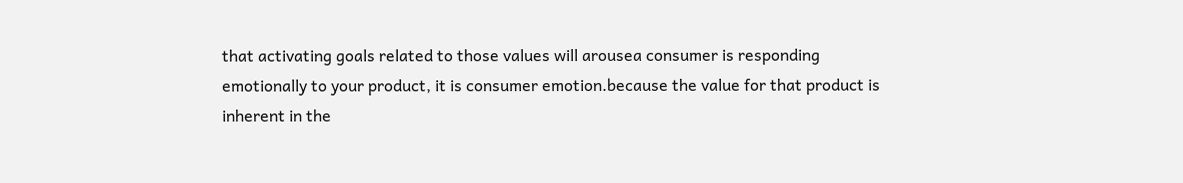that activating goals related to those values will arousea consumer is responding emotionally to your product, it is consumer emotion.because the value for that product is inherent in the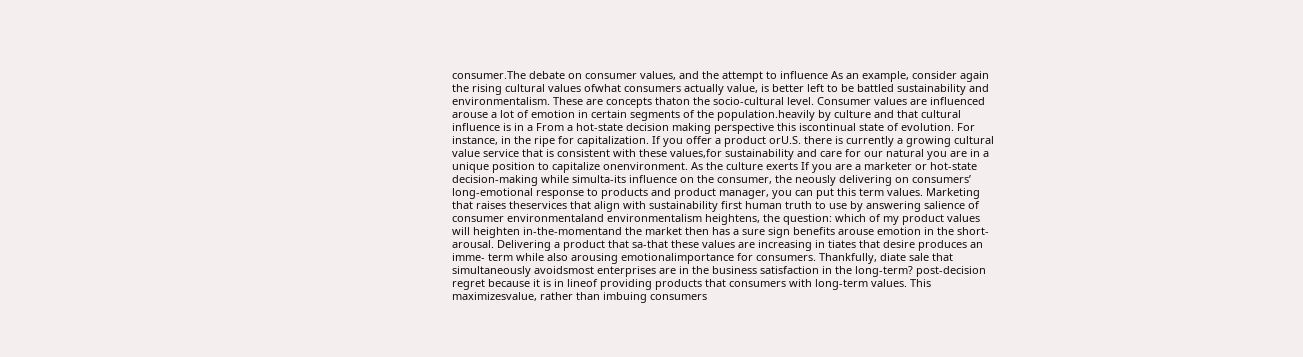consumer.The debate on consumer values, and the attempt to influence As an example, consider again the rising cultural values ofwhat consumers actually value, is better left to be battled sustainability and environmentalism. These are concepts thaton the socio-cultural level. Consumer values are influenced arouse a lot of emotion in certain segments of the population.heavily by culture and that cultural influence is in a From a hot-state decision making perspective this iscontinual state of evolution. For instance, in the ripe for capitalization. If you offer a product orU.S. there is currently a growing cultural value service that is consistent with these values,for sustainability and care for our natural you are in a unique position to capitalize onenvironment. As the culture exerts If you are a marketer or hot-state decision-making while simulta-its influence on the consumer, the neously delivering on consumers’ long-emotional response to products and product manager, you can put this term values. Marketing that raises theservices that align with sustainability first human truth to use by answering salience of consumer environmentaland environmentalism heightens, the question: which of my product values will heighten in-the-momentand the market then has a sure sign benefits arouse emotion in the short- arousal. Delivering a product that sa-that these values are increasing in tiates that desire produces an imme- term while also arousing emotionalimportance for consumers. Thankfully, diate sale that simultaneously avoidsmost enterprises are in the business satisfaction in the long-term? post-decision regret because it is in lineof providing products that consumers with long-term values. This maximizesvalue, rather than imbuing consumers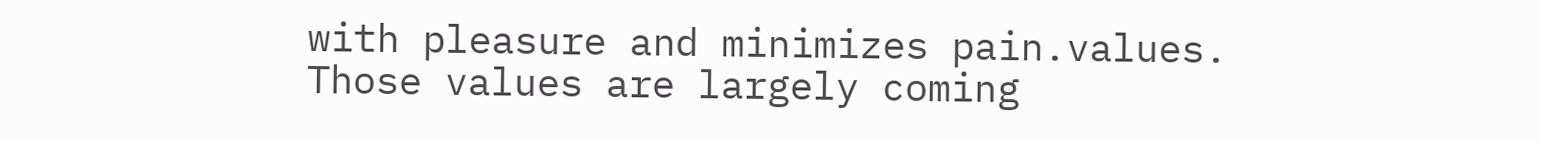with pleasure and minimizes pain.values. Those values are largely coming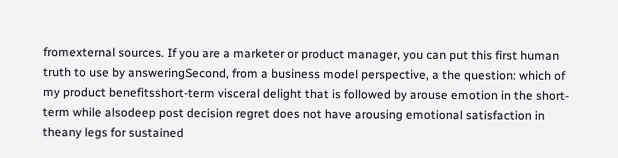fromexternal sources. If you are a marketer or product manager, you can put this first human truth to use by answeringSecond, from a business model perspective, a the question: which of my product benefitsshort-term visceral delight that is followed by arouse emotion in the short-term while alsodeep post decision regret does not have arousing emotional satisfaction in theany legs for sustained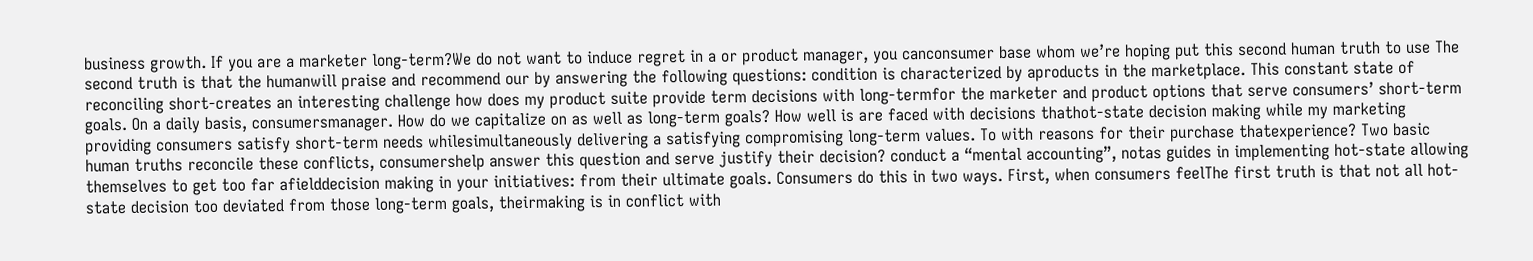business growth. If you are a marketer long-term?We do not want to induce regret in a or product manager, you canconsumer base whom we’re hoping put this second human truth to use The second truth is that the humanwill praise and recommend our by answering the following questions: condition is characterized by aproducts in the marketplace. This constant state of reconciling short-creates an interesting challenge how does my product suite provide term decisions with long-termfor the marketer and product options that serve consumers’ short-term goals. On a daily basis, consumersmanager. How do we capitalize on as well as long-term goals? How well is are faced with decisions thathot-state decision making while my marketing providing consumers satisfy short-term needs whilesimultaneously delivering a satisfying compromising long-term values. To with reasons for their purchase thatexperience? Two basic human truths reconcile these conflicts, consumershelp answer this question and serve justify their decision? conduct a “mental accounting”, notas guides in implementing hot-state allowing themselves to get too far afielddecision making in your initiatives: from their ultimate goals. Consumers do this in two ways. First, when consumers feelThe first truth is that not all hot-state decision too deviated from those long-term goals, theirmaking is in conflict with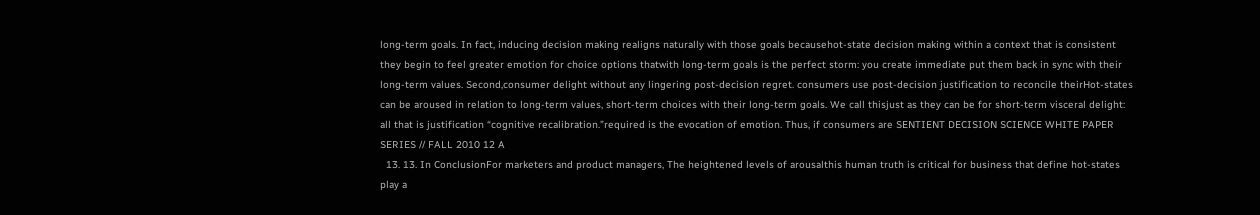long-term goals. In fact, inducing decision making realigns naturally with those goals becausehot-state decision making within a context that is consistent they begin to feel greater emotion for choice options thatwith long-term goals is the perfect storm: you create immediate put them back in sync with their long-term values. Second,consumer delight without any lingering post-decision regret. consumers use post-decision justification to reconcile theirHot-states can be aroused in relation to long-term values, short-term choices with their long-term goals. We call thisjust as they can be for short-term visceral delight: all that is justification “cognitive recalibration.”required is the evocation of emotion. Thus, if consumers are SENTIENT DECISION SCIENCE WHITE PAPER SERIES // FALL 2010 12 A
  13. 13. In ConclusionFor marketers and product managers, The heightened levels of arousalthis human truth is critical for business that define hot-states play a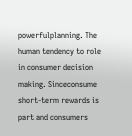powerfulplanning. The human tendency to role in consumer decision making. Sinceconsume short-term rewards is part and consumers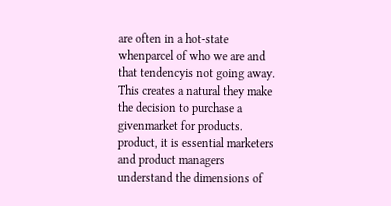are often in a hot-state whenparcel of who we are and that tendencyis not going away. This creates a natural they make the decision to purchase a givenmarket for products. product, it is essential marketers and product managers understand the dimensions of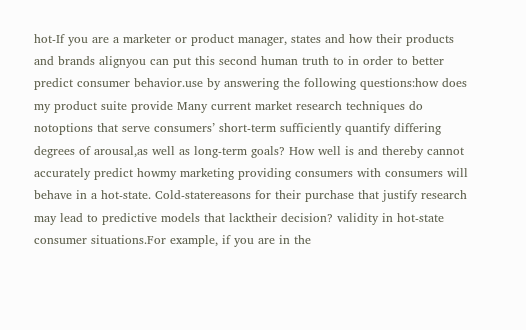hot-If you are a marketer or product manager, states and how their products and brands alignyou can put this second human truth to in order to better predict consumer behavior.use by answering the following questions:how does my product suite provide Many current market research techniques do notoptions that serve consumers’ short-term sufficiently quantify differing degrees of arousal,as well as long-term goals? How well is and thereby cannot accurately predict howmy marketing providing consumers with consumers will behave in a hot-state. Cold-statereasons for their purchase that justify research may lead to predictive models that lacktheir decision? validity in hot-state consumer situations.For example, if you are in the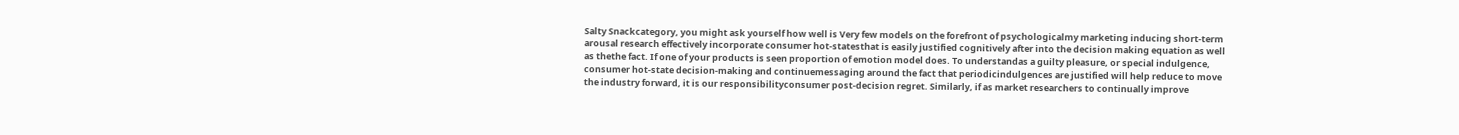Salty Snackcategory, you might ask yourself how well is Very few models on the forefront of psychologicalmy marketing inducing short-term arousal research effectively incorporate consumer hot-statesthat is easily justified cognitively after into the decision making equation as well as thethe fact. If one of your products is seen proportion of emotion model does. To understandas a guilty pleasure, or special indulgence, consumer hot-state decision-making and continuemessaging around the fact that periodicindulgences are justified will help reduce to move the industry forward, it is our responsibilityconsumer post-decision regret. Similarly, if as market researchers to continually improve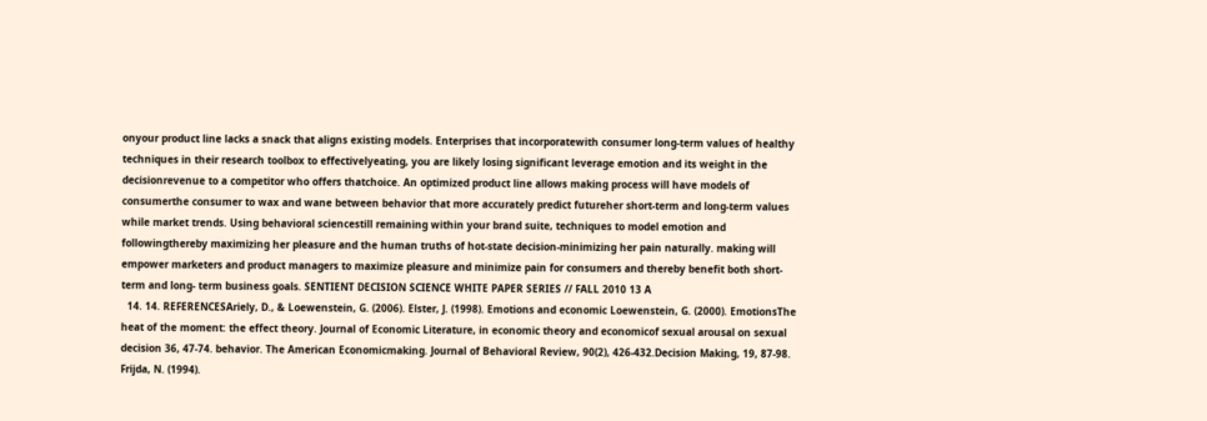onyour product line lacks a snack that aligns existing models. Enterprises that incorporatewith consumer long-term values of healthy techniques in their research toolbox to effectivelyeating, you are likely losing significant leverage emotion and its weight in the decisionrevenue to a competitor who offers thatchoice. An optimized product line allows making process will have models of consumerthe consumer to wax and wane between behavior that more accurately predict futureher short-term and long-term values while market trends. Using behavioral sciencestill remaining within your brand suite, techniques to model emotion and followingthereby maximizing her pleasure and the human truths of hot-state decision-minimizing her pain naturally. making will empower marketers and product managers to maximize pleasure and minimize pain for consumers and thereby benefit both short-term and long- term business goals. SENTIENT DECISION SCIENCE WHITE PAPER SERIES // FALL 2010 13 A
  14. 14. REFERENCESAriely, D., & Loewenstein, G. (2006). Elster, J. (1998). Emotions and economic Loewenstein, G. (2000). EmotionsThe heat of the moment: the effect theory. Journal of Economic Literature, in economic theory and economicof sexual arousal on sexual decision 36, 47-74. behavior. The American Economicmaking. Journal of Behavioral Review, 90(2), 426-432.Decision Making, 19, 87-98. Frijda, N. (1994).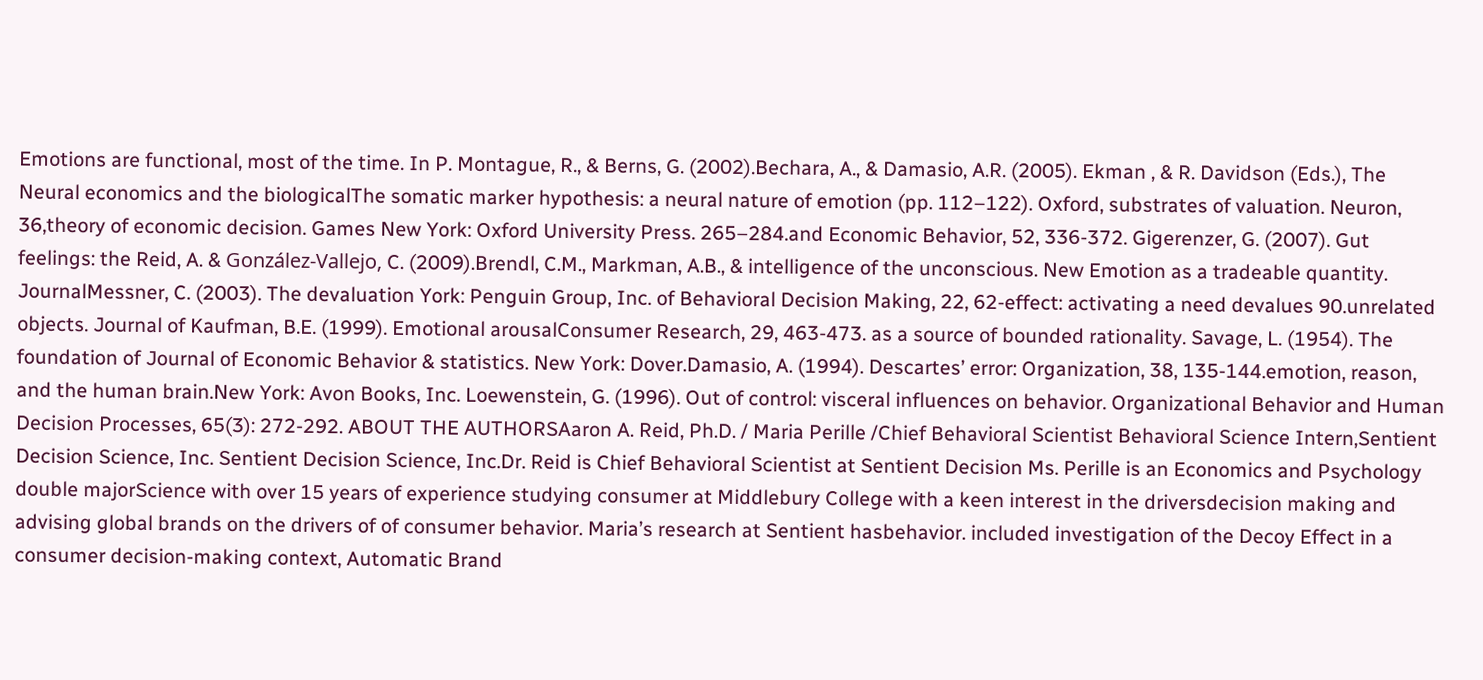Emotions are functional, most of the time. In P. Montague, R., & Berns, G. (2002).Bechara, A., & Damasio, A.R. (2005). Ekman , & R. Davidson (Eds.), The Neural economics and the biologicalThe somatic marker hypothesis: a neural nature of emotion (pp. 112–122). Oxford, substrates of valuation. Neuron, 36,theory of economic decision. Games New York: Oxford University Press. 265–284.and Economic Behavior, 52, 336-372. Gigerenzer, G. (2007). Gut feelings: the Reid, A. & González-Vallejo, C. (2009).Brendl, C.M., Markman, A.B., & intelligence of the unconscious. New Emotion as a tradeable quantity. JournalMessner, C. (2003). The devaluation York: Penguin Group, Inc. of Behavioral Decision Making, 22, 62-effect: activating a need devalues 90.unrelated objects. Journal of Kaufman, B.E. (1999). Emotional arousalConsumer Research, 29, 463-473. as a source of bounded rationality. Savage, L. (1954). The foundation of Journal of Economic Behavior & statistics. New York: Dover.Damasio, A. (1994). Descartes’ error: Organization, 38, 135-144.emotion, reason, and the human brain.New York: Avon Books, Inc. Loewenstein, G. (1996). Out of control: visceral influences on behavior. Organizational Behavior and Human Decision Processes, 65(3): 272-292. ABOUT THE AUTHORSAaron A. Reid, Ph.D. / Maria Perille /Chief Behavioral Scientist Behavioral Science Intern,Sentient Decision Science, Inc. Sentient Decision Science, Inc.Dr. Reid is Chief Behavioral Scientist at Sentient Decision Ms. Perille is an Economics and Psychology double majorScience with over 15 years of experience studying consumer at Middlebury College with a keen interest in the driversdecision making and advising global brands on the drivers of of consumer behavior. Maria’s research at Sentient hasbehavior. included investigation of the Decoy Effect in a consumer decision-making context, Automatic Brand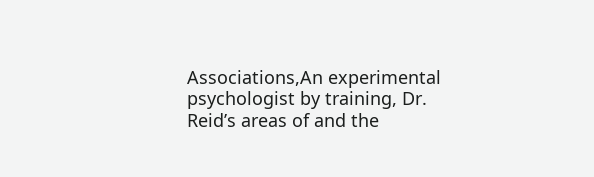Associations,An experimental psychologist by training, Dr. Reid’s areas of and the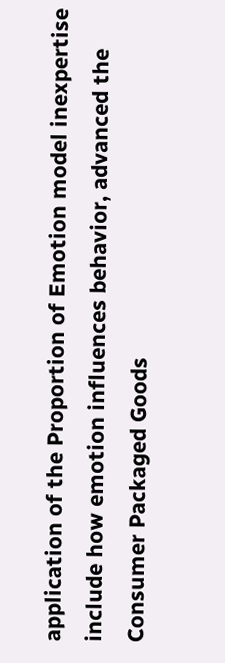application of the Proportion of Emotion model inexpertise include how emotion influences behavior, advanced the Consumer Packaged Goods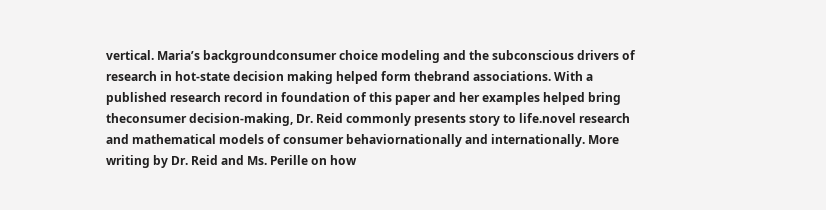vertical. Maria’s backgroundconsumer choice modeling and the subconscious drivers of research in hot-state decision making helped form thebrand associations. With a published research record in foundation of this paper and her examples helped bring theconsumer decision-making, Dr. Reid commonly presents story to life.novel research and mathematical models of consumer behaviornationally and internationally. More writing by Dr. Reid and Ms. Perille on how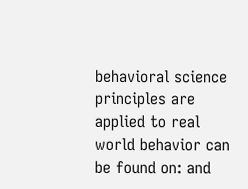behavioral science principles are applied to real world behavior can be found on: and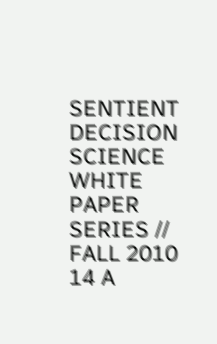SENTIENT DECISION SCIENCE WHITE PAPER SERIES // FALL 2010 14 A